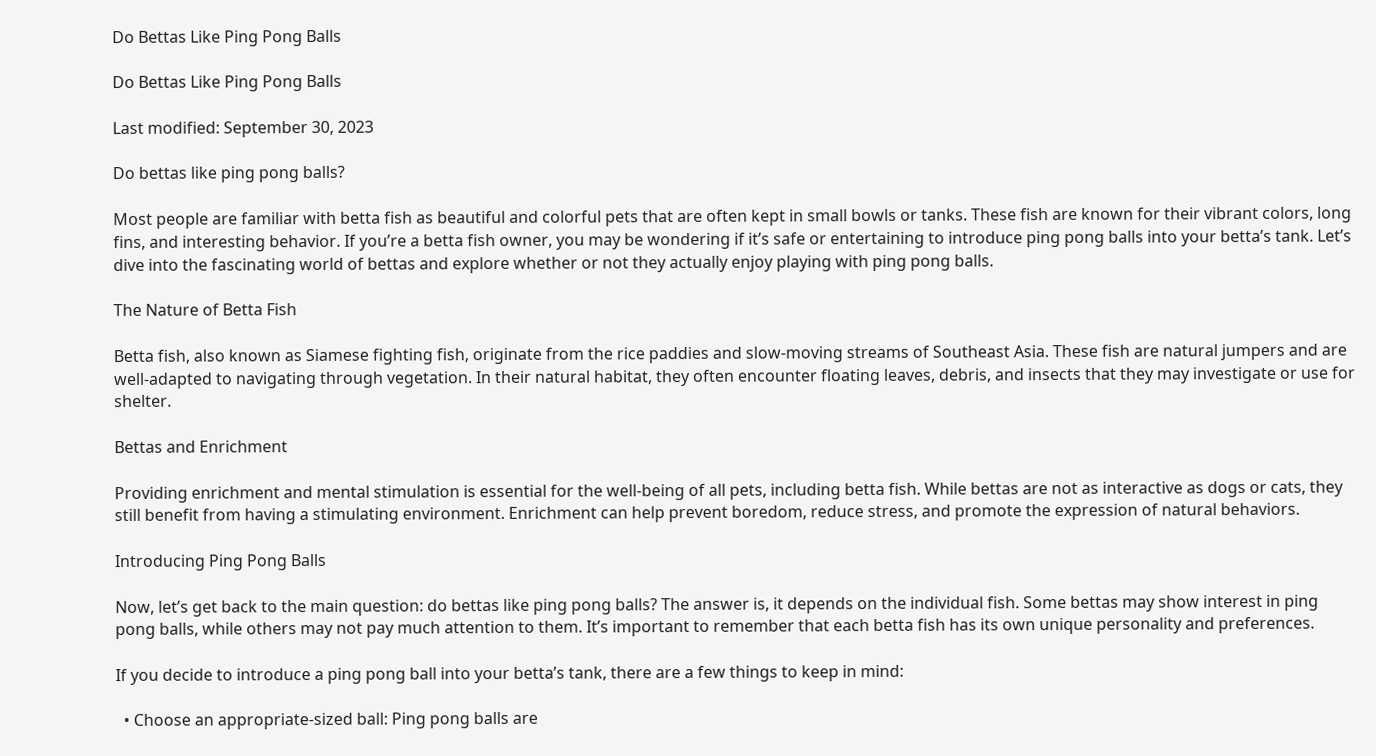Do Bettas Like Ping Pong Balls

Do Bettas Like Ping Pong Balls

Last modified: September 30, 2023

Do bettas like ping pong balls?

Most people are familiar with betta fish as beautiful and colorful pets that are often kept in small bowls or tanks. These fish are known for their vibrant colors, long fins, and interesting behavior. If you’re a betta fish owner, you may be wondering if it’s safe or entertaining to introduce ping pong balls into your betta’s tank. Let’s dive into the fascinating world of bettas and explore whether or not they actually enjoy playing with ping pong balls.

The Nature of Betta Fish

Betta fish, also known as Siamese fighting fish, originate from the rice paddies and slow-moving streams of Southeast Asia. These fish are natural jumpers and are well-adapted to navigating through vegetation. In their natural habitat, they often encounter floating leaves, debris, and insects that they may investigate or use for shelter.

Bettas and Enrichment

Providing enrichment and mental stimulation is essential for the well-being of all pets, including betta fish. While bettas are not as interactive as dogs or cats, they still benefit from having a stimulating environment. Enrichment can help prevent boredom, reduce stress, and promote the expression of natural behaviors.

Introducing Ping Pong Balls

Now, let’s get back to the main question: do bettas like ping pong balls? The answer is, it depends on the individual fish. Some bettas may show interest in ping pong balls, while others may not pay much attention to them. It’s important to remember that each betta fish has its own unique personality and preferences.

If you decide to introduce a ping pong ball into your betta’s tank, there are a few things to keep in mind:

  • Choose an appropriate-sized ball: Ping pong balls are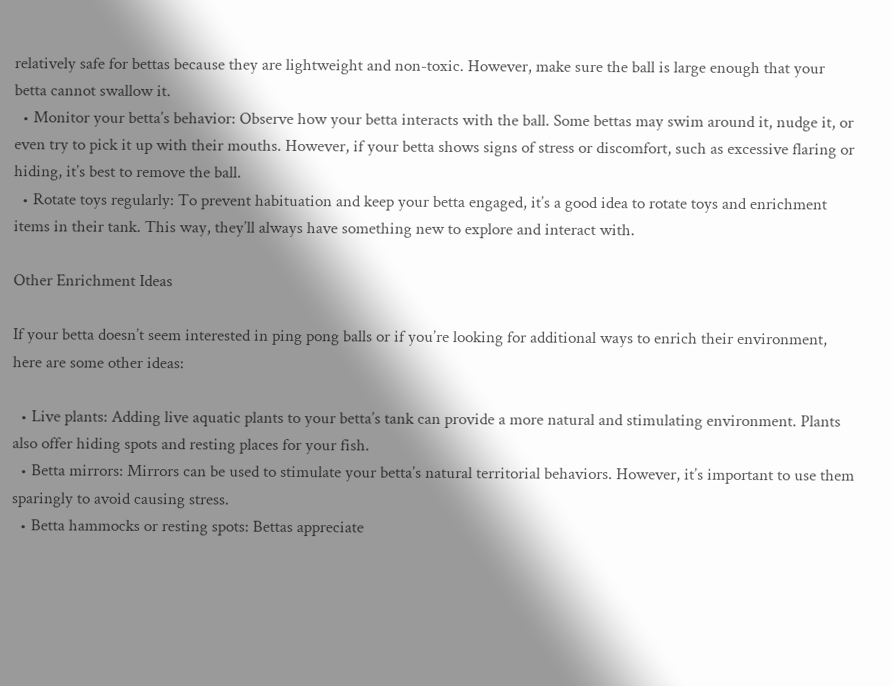relatively safe for bettas because they are lightweight and non-toxic. However, make sure the ball is large enough that your betta cannot swallow it.
  • Monitor your betta’s behavior: Observe how your betta interacts with the ball. Some bettas may swim around it, nudge it, or even try to pick it up with their mouths. However, if your betta shows signs of stress or discomfort, such as excessive flaring or hiding, it’s best to remove the ball.
  • Rotate toys regularly: To prevent habituation and keep your betta engaged, it’s a good idea to rotate toys and enrichment items in their tank. This way, they’ll always have something new to explore and interact with.

Other Enrichment Ideas

If your betta doesn’t seem interested in ping pong balls or if you’re looking for additional ways to enrich their environment, here are some other ideas:

  • Live plants: Adding live aquatic plants to your betta’s tank can provide a more natural and stimulating environment. Plants also offer hiding spots and resting places for your fish.
  • Betta mirrors: Mirrors can be used to stimulate your betta’s natural territorial behaviors. However, it’s important to use them sparingly to avoid causing stress.
  • Betta hammocks or resting spots: Bettas appreciate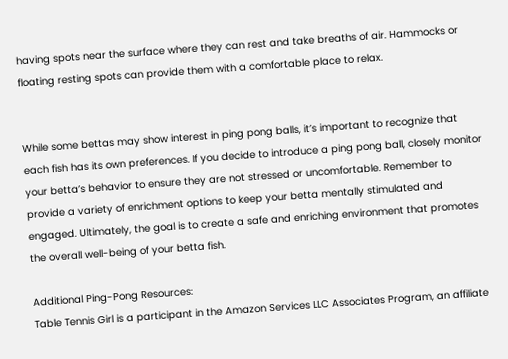having spots near the surface where they can rest and take breaths of air. Hammocks or floating resting spots can provide them with a comfortable place to relax.


While some bettas may show interest in ping pong balls, it’s important to recognize that each fish has its own preferences. If you decide to introduce a ping pong ball, closely monitor your betta’s behavior to ensure they are not stressed or uncomfortable. Remember to provide a variety of enrichment options to keep your betta mentally stimulated and engaged. Ultimately, the goal is to create a safe and enriching environment that promotes the overall well-being of your betta fish.

Additional Ping-Pong Resources:
Table Tennis Girl is a participant in the Amazon Services LLC Associates Program, an affiliate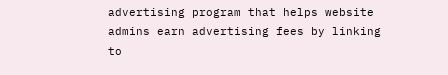advertising program that helps website admins earn advertising fees by linking to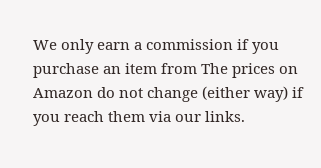We only earn a commission if you purchase an item from The prices on Amazon do not change (either way) if you reach them via our links.